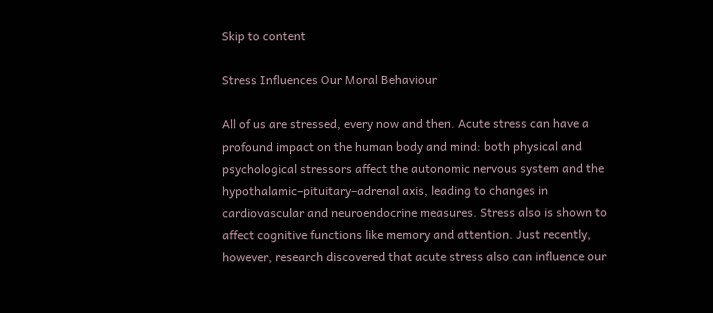Skip to content

Stress Influences Our Moral Behaviour

All of us are stressed, every now and then. Acute stress can have a profound impact on the human body and mind: both physical and psychological stressors affect the autonomic nervous system and the hypothalamic–pituitary–adrenal axis, leading to changes in cardiovascular and neuroendocrine measures. Stress also is shown to affect cognitive functions like memory and attention. Just recently, however, research discovered that acute stress also can influence our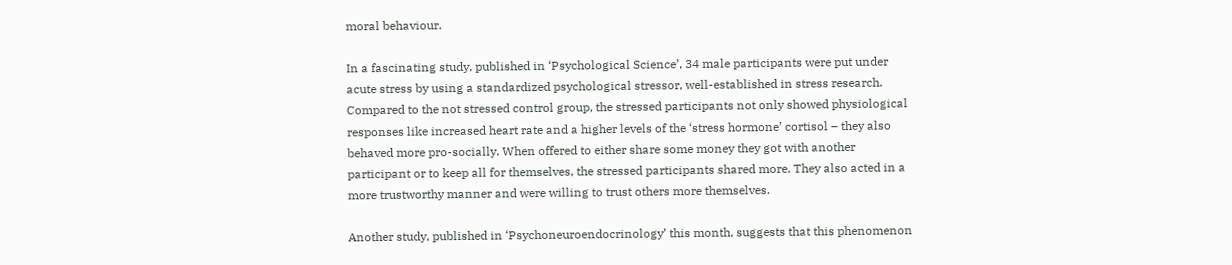moral behaviour.

In a fascinating study, published in ‘Psychological Science’, 34 male participants were put under acute stress by using a standardized psychological stressor, well-established in stress research. Compared to the not stressed control group, the stressed participants not only showed physiological responses like increased heart rate and a higher levels of the ‘stress hormone’ cortisol – they also behaved more pro-socially. When offered to either share some money they got with another participant or to keep all for themselves, the stressed participants shared more. They also acted in a more trustworthy manner and were willing to trust others more themselves.

Another study, published in ‘Psychoneuroendocrinology’ this month, suggests that this phenomenon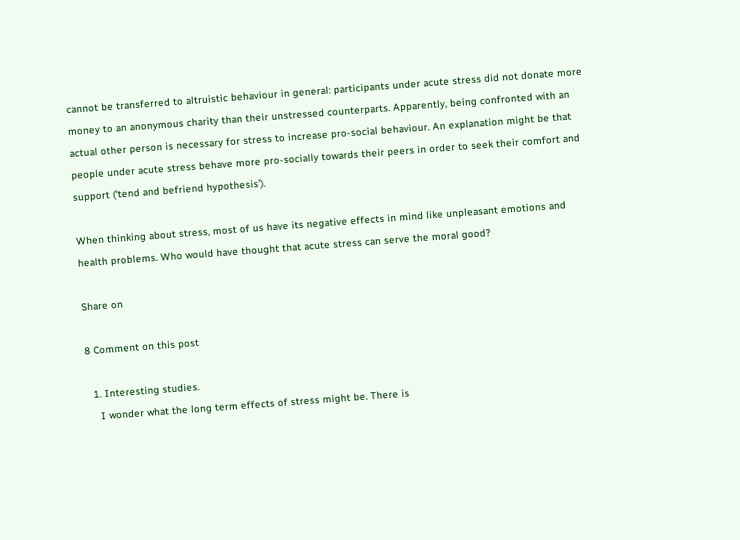cannot be transferred to altruistic behaviour in general: participants under acute stress did not donate more money to an anonymous charity than their unstressed counterparts. Apparently, being confronted with an actual other person is necessary for stress to increase pro-social behaviour. An explanation might be that people under acute stress behave more pro-socially towards their peers in order to seek their comfort and support (‘tend and befriend hypothesis’).

When thinking about stress, most of us have its negative effects in mind like unpleasant emotions and health problems. Who would have thought that acute stress can serve the moral good?

Share on

8 Comment on this post

  1. Interesting studies.
    I wonder what the long term effects of stress might be. There is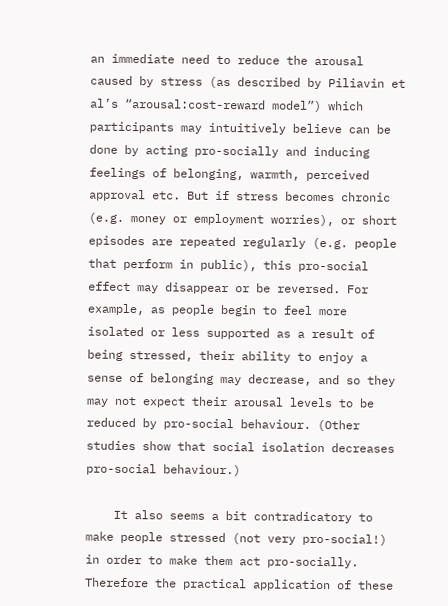an immediate need to reduce the arousal caused by stress (as described by Piliavin et al’s “arousal:cost-reward model”) which participants may intuitively believe can be done by acting pro-socially and inducing feelings of belonging, warmth, perceived approval etc. But if stress becomes chronic (e.g. money or employment worries), or short episodes are repeated regularly (e.g. people that perform in public), this pro-social effect may disappear or be reversed. For example, as people begin to feel more isolated or less supported as a result of being stressed, their ability to enjoy a sense of belonging may decrease, and so they may not expect their arousal levels to be reduced by pro-social behaviour. (Other studies show that social isolation decreases pro-social behaviour.)

    It also seems a bit contradicatory to make people stressed (not very pro-social!) in order to make them act pro-socially. Therefore the practical application of these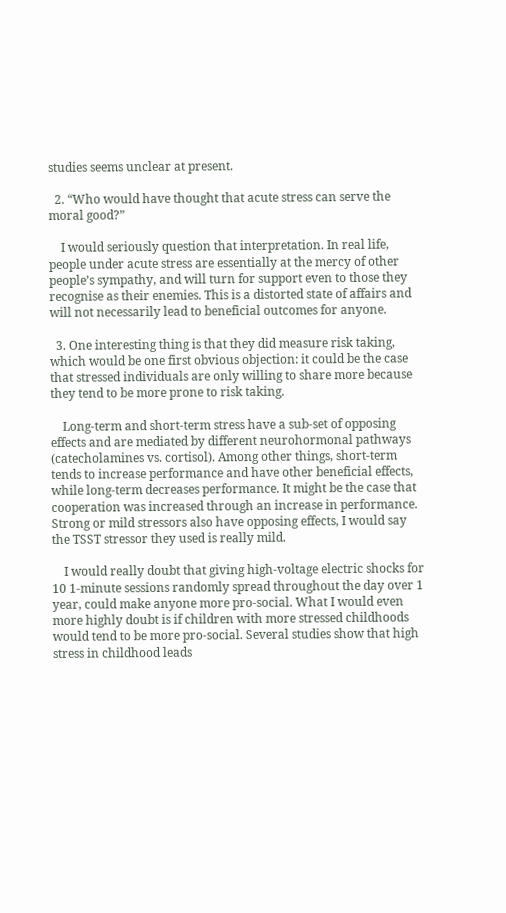studies seems unclear at present.

  2. “Who would have thought that acute stress can serve the moral good?”

    I would seriously question that interpretation. In real life, people under acute stress are essentially at the mercy of other people’s sympathy, and will turn for support even to those they recognise as their enemies. This is a distorted state of affairs and will not necessarily lead to beneficial outcomes for anyone.

  3. One interesting thing is that they did measure risk taking, which would be one first obvious objection: it could be the case that stressed individuals are only willing to share more because they tend to be more prone to risk taking.

    Long-term and short-term stress have a sub-set of opposing effects and are mediated by different neurohormonal pathways (catecholamines vs. cortisol). Among other things, short-term tends to increase performance and have other beneficial effects, while long-term decreases performance. It might be the case that cooperation was increased through an increase in performance. Strong or mild stressors also have opposing effects, I would say the TSST stressor they used is really mild.

    I would really doubt that giving high-voltage electric shocks for 10 1-minute sessions randomly spread throughout the day over 1 year, could make anyone more pro-social. What I would even more highly doubt is if children with more stressed childhoods would tend to be more pro-social. Several studies show that high stress in childhood leads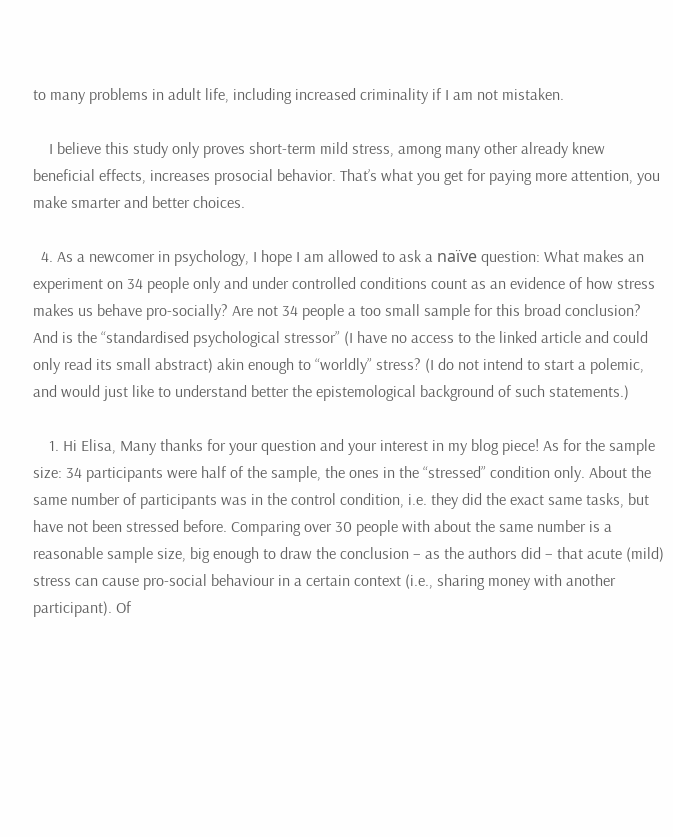to many problems in adult life, including increased criminality if I am not mistaken.

    I believe this study only proves short-term mild stress, among many other already knew beneficial effects, increases prosocial behavior. That’s what you get for paying more attention, you make smarter and better choices.

  4. As a newcomer in psychology, I hope I am allowed to ask a naïve question: What makes an experiment on 34 people only and under controlled conditions count as an evidence of how stress makes us behave pro-socially? Are not 34 people a too small sample for this broad conclusion? And is the “standardised psychological stressor” (I have no access to the linked article and could only read its small abstract) akin enough to “worldly” stress? (I do not intend to start a polemic, and would just like to understand better the epistemological background of such statements.)

    1. Hi Elisa, Many thanks for your question and your interest in my blog piece! As for the sample size: 34 participants were half of the sample, the ones in the “stressed” condition only. About the same number of participants was in the control condition, i.e. they did the exact same tasks, but have not been stressed before. Comparing over 30 people with about the same number is a reasonable sample size, big enough to draw the conclusion – as the authors did – that acute (mild) stress can cause pro-social behaviour in a certain context (i.e., sharing money with another participant). Of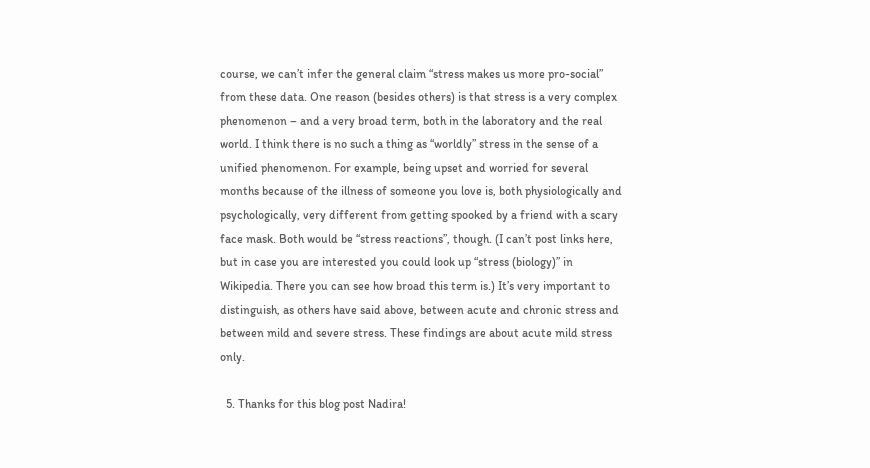course, we can’t infer the general claim “stress makes us more pro-social” from these data. One reason (besides others) is that stress is a very complex phenomenon – and a very broad term, both in the laboratory and the real world. I think there is no such a thing as “worldly” stress in the sense of a unified phenomenon. For example, being upset and worried for several months because of the illness of someone you love is, both physiologically and psychologically, very different from getting spooked by a friend with a scary face mask. Both would be “stress reactions”, though. (I can’t post links here, but in case you are interested you could look up “stress (biology)” in Wikipedia. There you can see how broad this term is.) It’s very important to distinguish, as others have said above, between acute and chronic stress and between mild and severe stress. These findings are about acute mild stress only.

  5. Thanks for this blog post Nadira!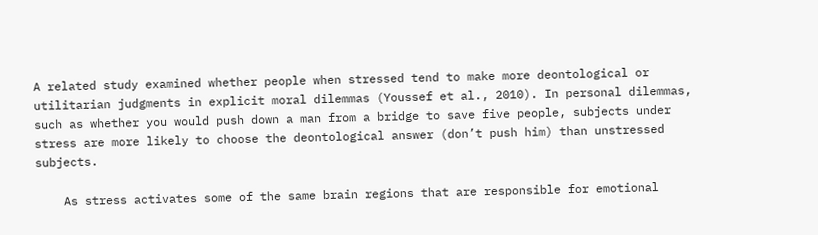A related study examined whether people when stressed tend to make more deontological or utilitarian judgments in explicit moral dilemmas (Youssef et al., 2010). In personal dilemmas, such as whether you would push down a man from a bridge to save five people, subjects under stress are more likely to choose the deontological answer (don’t push him) than unstressed subjects.

    As stress activates some of the same brain regions that are responsible for emotional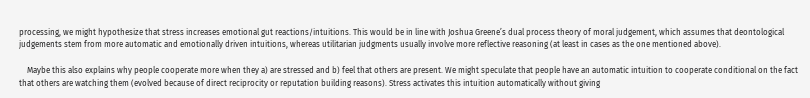processing, we might hypothesize that stress increases emotional gut reactions/intuitions. This would be in line with Joshua Greene’s dual process theory of moral judgement, which assumes that deontological judgements stem from more automatic and emotionally driven intuitions, whereas utilitarian judgments usually involve more reflective reasoning (at least in cases as the one mentioned above).

    Maybe this also explains why people cooperate more when they a) are stressed and b) feel that others are present. We might speculate that people have an automatic intuition to cooperate conditional on the fact that others are watching them (evolved because of direct reciprocity or reputation building reasons). Stress activates this intuition automatically without giving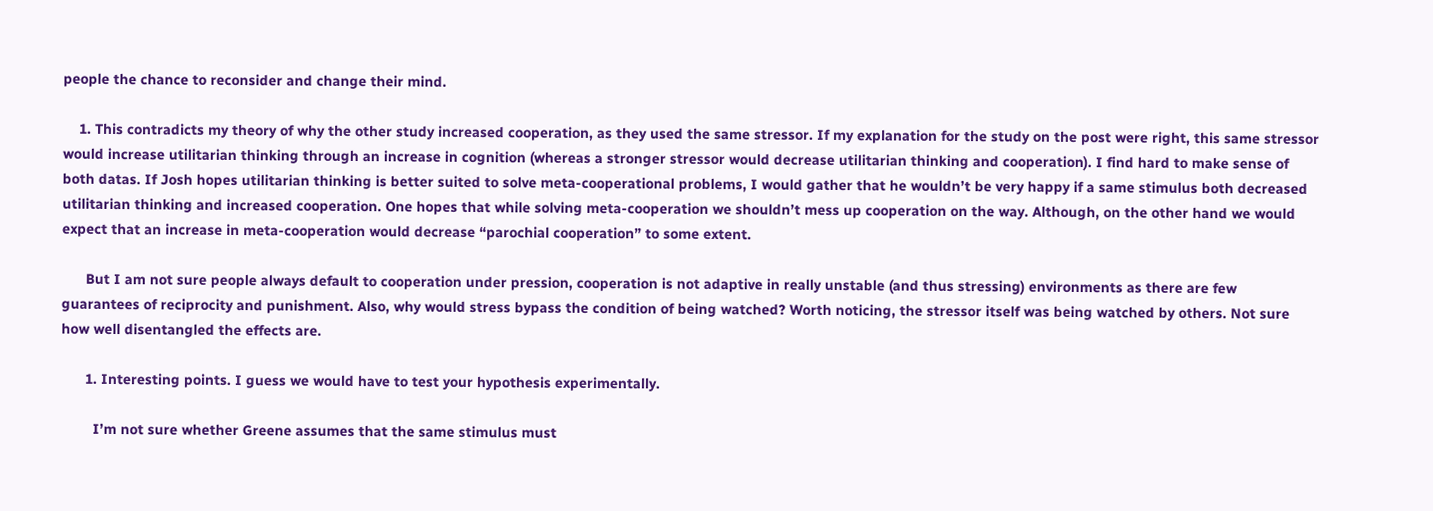people the chance to reconsider and change their mind.

    1. This contradicts my theory of why the other study increased cooperation, as they used the same stressor. If my explanation for the study on the post were right, this same stressor would increase utilitarian thinking through an increase in cognition (whereas a stronger stressor would decrease utilitarian thinking and cooperation). I find hard to make sense of both datas. If Josh hopes utilitarian thinking is better suited to solve meta-cooperational problems, I would gather that he wouldn’t be very happy if a same stimulus both decreased utilitarian thinking and increased cooperation. One hopes that while solving meta-cooperation we shouldn’t mess up cooperation on the way. Although, on the other hand we would expect that an increase in meta-cooperation would decrease “parochial cooperation” to some extent.

      But I am not sure people always default to cooperation under pression, cooperation is not adaptive in really unstable (and thus stressing) environments as there are few guarantees of reciprocity and punishment. Also, why would stress bypass the condition of being watched? Worth noticing, the stressor itself was being watched by others. Not sure how well disentangled the effects are.

      1. Interesting points. I guess we would have to test your hypothesis experimentally.

        I’m not sure whether Greene assumes that the same stimulus must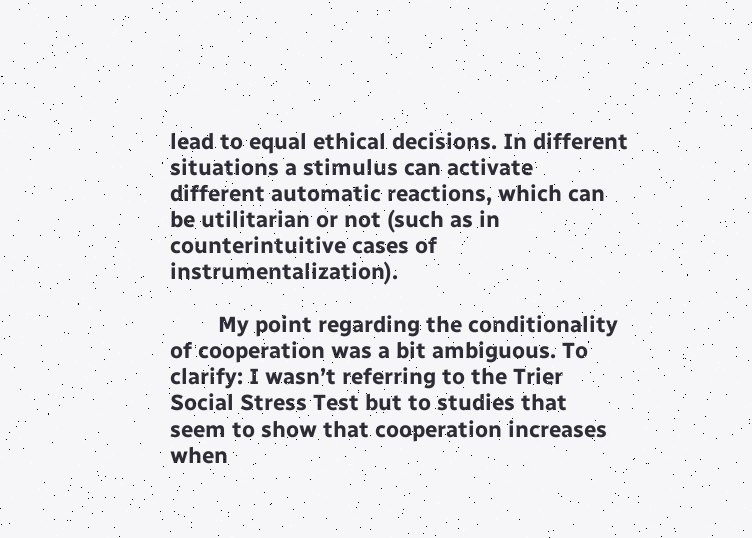lead to equal ethical decisions. In different situations a stimulus can activate different automatic reactions, which can be utilitarian or not (such as in counterintuitive cases of instrumentalization).

        My point regarding the conditionality of cooperation was a bit ambiguous. To clarify: I wasn’t referring to the Trier Social Stress Test but to studies that seem to show that cooperation increases when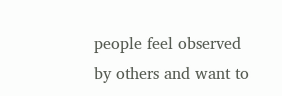people feel observed by others and want to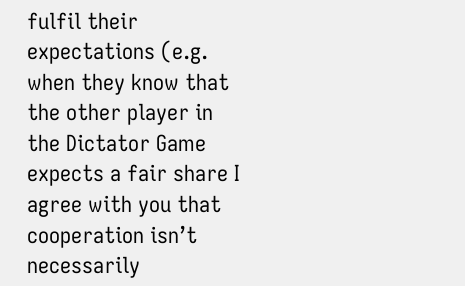fulfil their expectations (e.g. when they know that the other player in the Dictator Game expects a fair share I agree with you that cooperation isn’t necessarily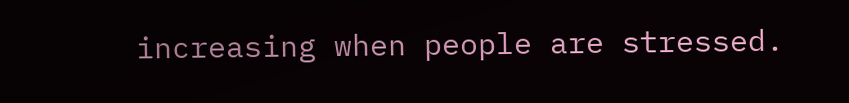increasing when people are stressed.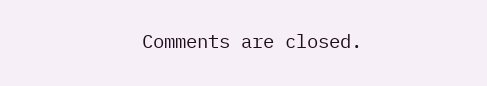Comments are closed.